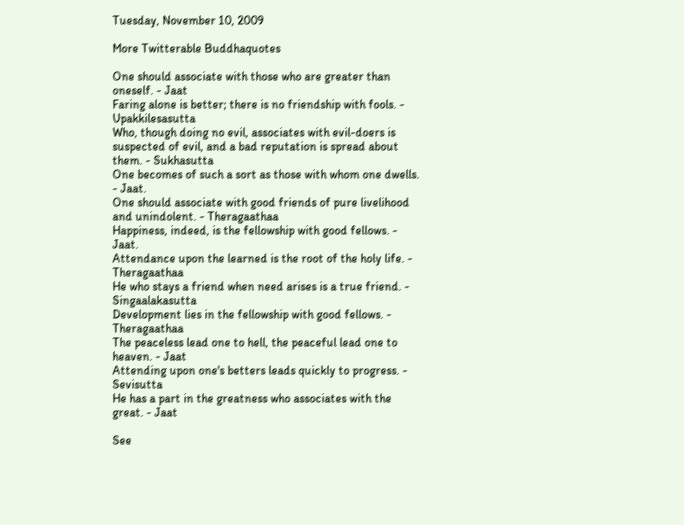Tuesday, November 10, 2009

More Twitterable Buddhaquotes

One should associate with those who are greater than oneself. - Jaat
Faring alone is better; there is no friendship with fools. - Upakkilesasutta
Who, though doing no evil, associates with evil-doers is suspected of evil, and a bad reputation is spread about them. - Sukhasutta
One becomes of such a sort as those with whom one dwells. - Jaat.
One should associate with good friends of pure livelihood and unindolent. - Theragaathaa
Happiness, indeed, is the fellowship with good fellows. - Jaat.
Attendance upon the learned is the root of the holy life. - Theragaathaa
He who stays a friend when need arises is a true friend. - Singaalakasutta
Development lies in the fellowship with good fellows. - Theragaathaa
The peaceless lead one to hell, the peaceful lead one to heaven. - Jaat
Attending upon one's betters leads quickly to progress. - Sevisutta
He has a part in the greatness who associates with the great. - Jaat

See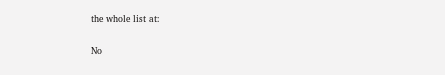the whole list at:


No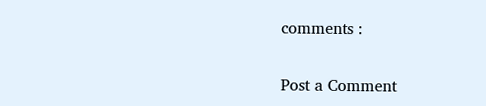comments :

Post a Comment